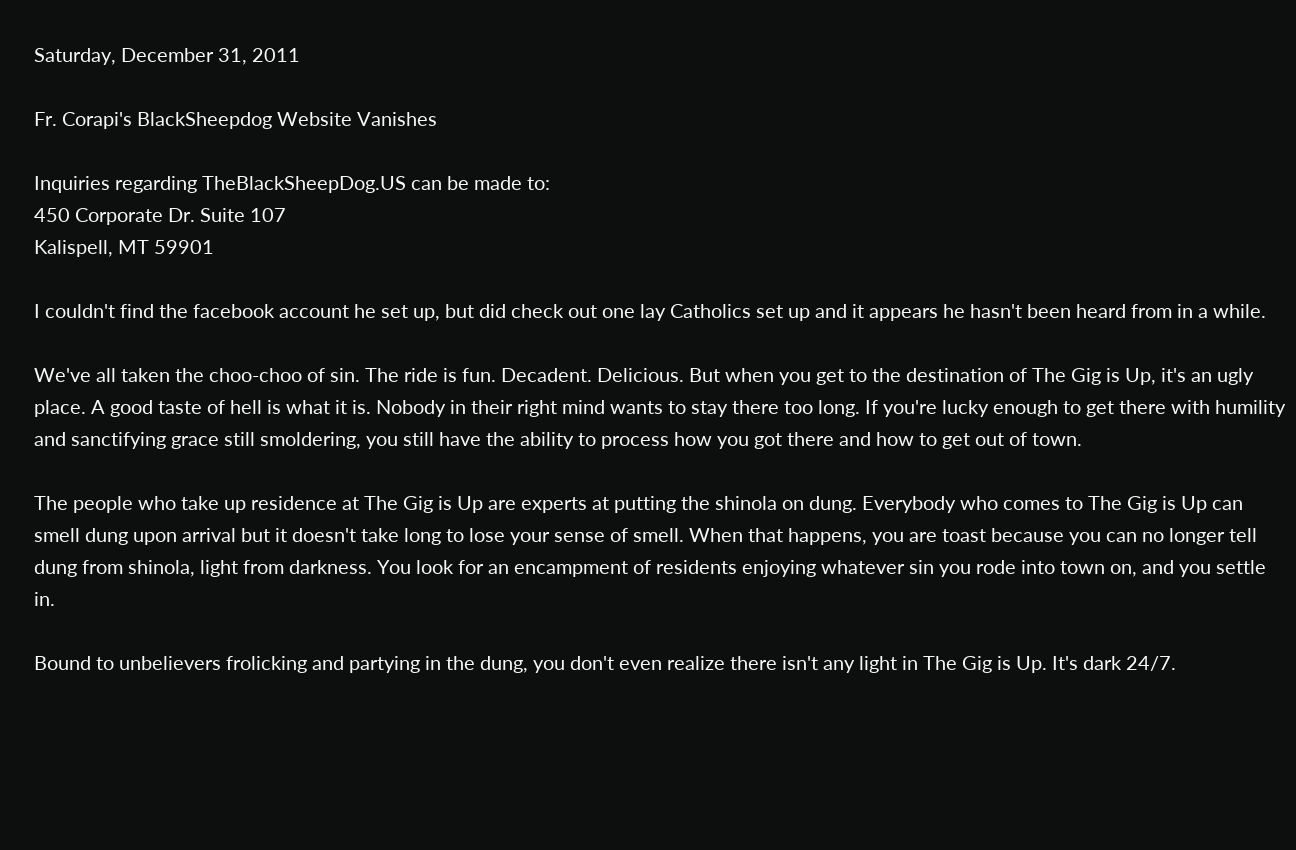Saturday, December 31, 2011

Fr. Corapi's BlackSheepdog Website Vanishes

Inquiries regarding TheBlackSheepDog.US can be made to:
450 Corporate Dr. Suite 107
Kalispell, MT 59901

I couldn't find the facebook account he set up, but did check out one lay Catholics set up and it appears he hasn't been heard from in a while.

We've all taken the choo-choo of sin. The ride is fun. Decadent. Delicious. But when you get to the destination of The Gig is Up, it's an ugly place. A good taste of hell is what it is. Nobody in their right mind wants to stay there too long. If you're lucky enough to get there with humility and sanctifying grace still smoldering, you still have the ability to process how you got there and how to get out of town.

The people who take up residence at The Gig is Up are experts at putting the shinola on dung. Everybody who comes to The Gig is Up can smell dung upon arrival but it doesn't take long to lose your sense of smell. When that happens, you are toast because you can no longer tell dung from shinola, light from darkness. You look for an encampment of residents enjoying whatever sin you rode into town on, and you settle in.

Bound to unbelievers frolicking and partying in the dung, you don't even realize there isn't any light in The Gig is Up. It's dark 24/7.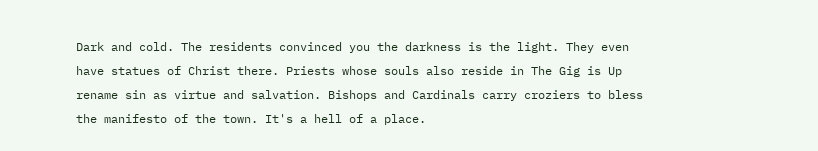Dark and cold. The residents convinced you the darkness is the light. They even have statues of Christ there. Priests whose souls also reside in The Gig is Up rename sin as virtue and salvation. Bishops and Cardinals carry croziers to bless the manifesto of the town. It's a hell of a place.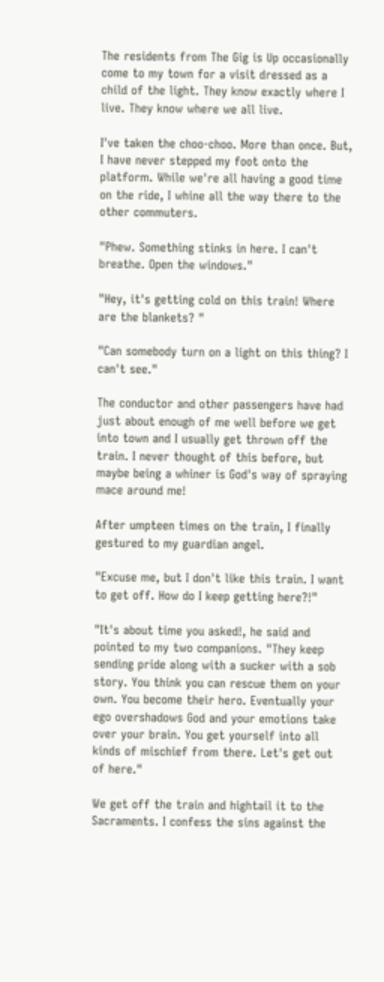The residents from The Gig is Up occasionally come to my town for a visit dressed as a child of the light. They know exactly where I live. They know where we all live.

I've taken the choo-choo. More than once. But, I have never stepped my foot onto the platform. While we're all having a good time on the ride, I whine all the way there to the other commuters.

"Phew. Something stinks in here. I can't breathe. Open the windows."

"Hey, it's getting cold on this train! Where are the blankets? "

"Can somebody turn on a light on this thing? I can't see."

The conductor and other passengers have had just about enough of me well before we get into town and I usually get thrown off the train. I never thought of this before, but maybe being a whiner is God's way of spraying mace around me!

After umpteen times on the train, I finally gestured to my guardian angel.

"Excuse me, but I don't like this train. I want to get off. How do I keep getting here?!"

"It's about time you asked!, he said and pointed to my two companions. "They keep sending pride along with a sucker with a sob story. You think you can rescue them on your own. You become their hero. Eventually your ego overshadows God and your emotions take over your brain. You get yourself into all kinds of mischief from there. Let's get out of here."

We get off the train and hightail it to the Sacraments. I confess the sins against the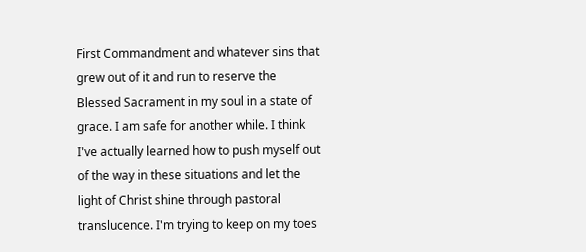First Commandment and whatever sins that grew out of it and run to reserve the Blessed Sacrament in my soul in a state of grace. I am safe for another while. I think I've actually learned how to push myself out of the way in these situations and let the light of Christ shine through pastoral translucence. I'm trying to keep on my toes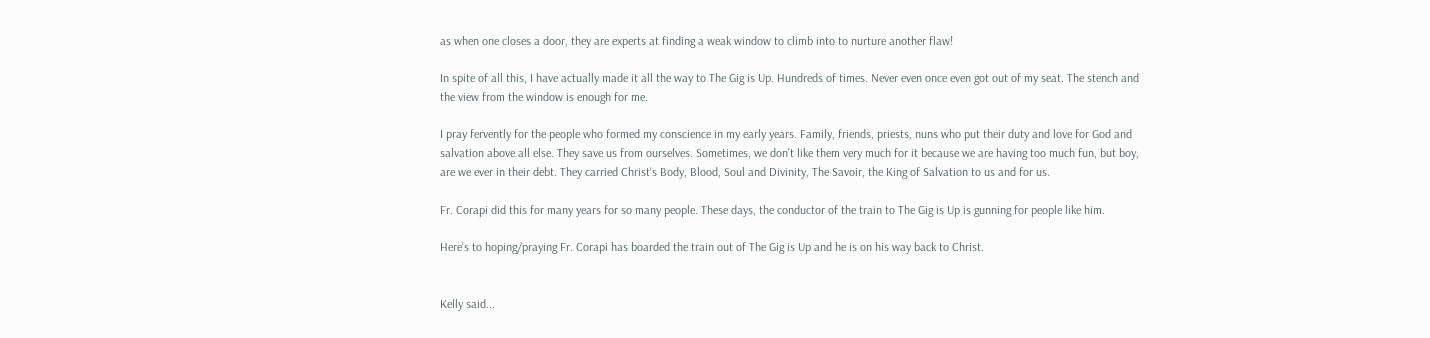as when one closes a door, they are experts at finding a weak window to climb into to nurture another flaw!

In spite of all this, I have actually made it all the way to The Gig is Up. Hundreds of times. Never even once even got out of my seat. The stench and the view from the window is enough for me.

I pray fervently for the people who formed my conscience in my early years. Family, friends, priests, nuns who put their duty and love for God and salvation above all else. They save us from ourselves. Sometimes, we don't like them very much for it because we are having too much fun, but boy, are we ever in their debt. They carried Christ's Body, Blood, Soul and Divinity, The Savoir, the King of Salvation to us and for us.

Fr. Corapi did this for many years for so many people. These days, the conductor of the train to The Gig is Up is gunning for people like him.

Here's to hoping/praying Fr. Corapi has boarded the train out of The Gig is Up and he is on his way back to Christ.


Kelly said...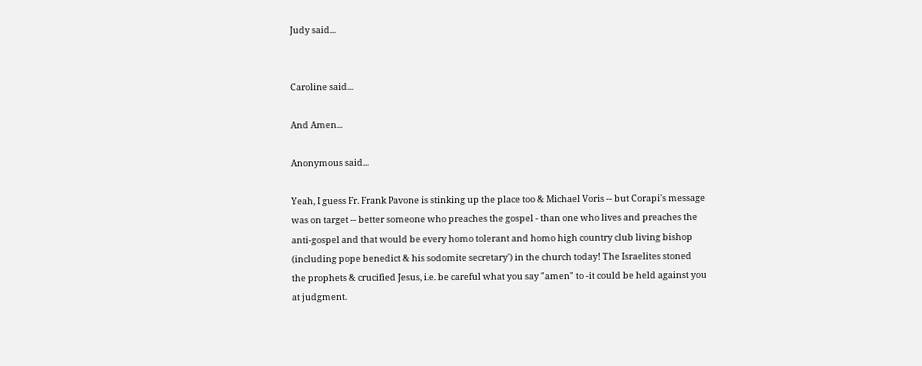Judy said...


Caroline said...

And Amen...

Anonymous said...

Yeah, I guess Fr. Frank Pavone is stinking up the place too & Michael Voris -- but Corapi's message was on target -- better someone who preaches the gospel - than one who lives and preaches the anti-gospel and that would be every homo tolerant and homo high country club living bishop (including pope benedict & his sodomite secretary') in the church today! The Israelites stoned the prophets & crucified Jesus, i.e. be careful what you say "amen" to -it could be held against you at judgment.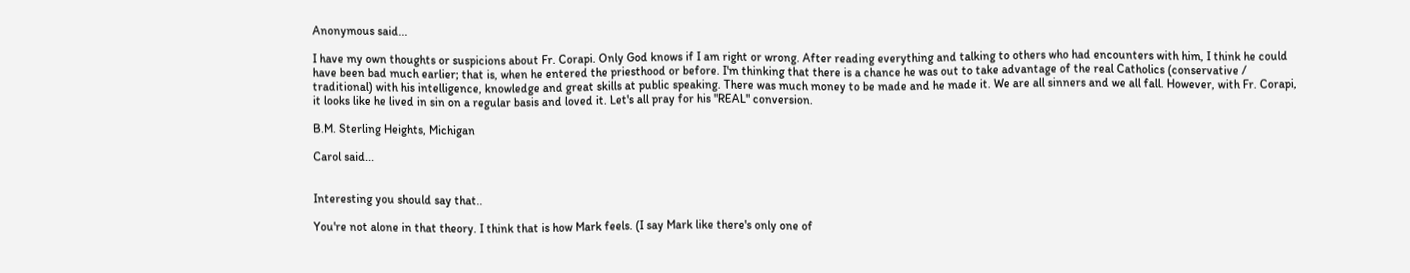Anonymous said...

I have my own thoughts or suspicions about Fr. Corapi. Only God knows if I am right or wrong. After reading everything and talking to others who had encounters with him, I think he could have been bad much earlier; that is, when he entered the priesthood or before. I'm thinking that there is a chance he was out to take advantage of the real Catholics (conservative / traditional) with his intelligence, knowledge and great skills at public speaking. There was much money to be made and he made it. We are all sinners and we all fall. However, with Fr. Corapi, it looks like he lived in sin on a regular basis and loved it. Let's all pray for his "REAL" conversion.

B.M. Sterling Heights, Michigan

Carol said...


Interesting you should say that..

You're not alone in that theory. I think that is how Mark feels. (I say Mark like there's only one of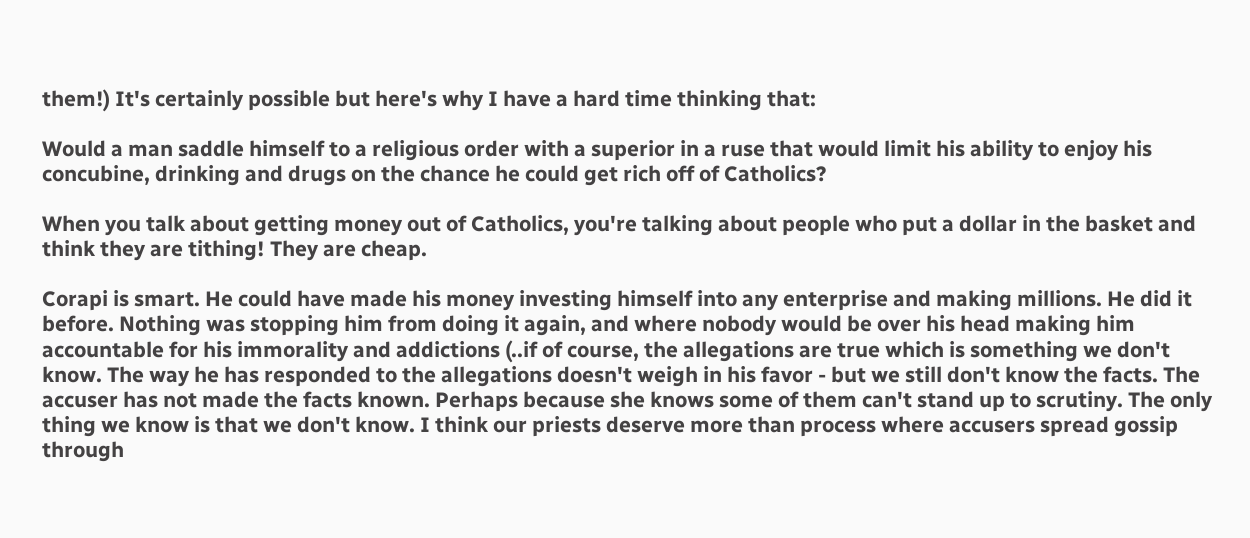them!) It's certainly possible but here's why I have a hard time thinking that:

Would a man saddle himself to a religious order with a superior in a ruse that would limit his ability to enjoy his concubine, drinking and drugs on the chance he could get rich off of Catholics?

When you talk about getting money out of Catholics, you're talking about people who put a dollar in the basket and think they are tithing! They are cheap.

Corapi is smart. He could have made his money investing himself into any enterprise and making millions. He did it before. Nothing was stopping him from doing it again, and where nobody would be over his head making him accountable for his immorality and addictions (..if of course, the allegations are true which is something we don't know. The way he has responded to the allegations doesn't weigh in his favor - but we still don't know the facts. The accuser has not made the facts known. Perhaps because she knows some of them can't stand up to scrutiny. The only thing we know is that we don't know. I think our priests deserve more than process where accusers spread gossip through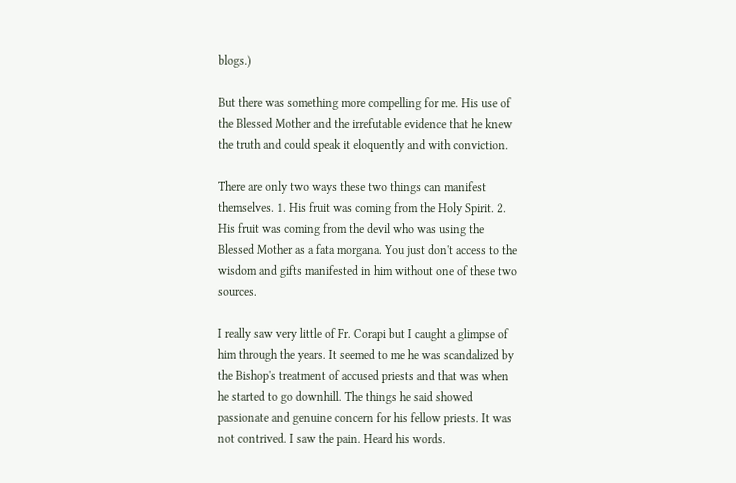blogs.)

But there was something more compelling for me. His use of the Blessed Mother and the irrefutable evidence that he knew the truth and could speak it eloquently and with conviction.

There are only two ways these two things can manifest themselves. 1. His fruit was coming from the Holy Spirit. 2. His fruit was coming from the devil who was using the Blessed Mother as a fata morgana. You just don't access to the wisdom and gifts manifested in him without one of these two sources.

I really saw very little of Fr. Corapi but I caught a glimpse of him through the years. It seemed to me he was scandalized by the Bishop's treatment of accused priests and that was when he started to go downhill. The things he said showed passionate and genuine concern for his fellow priests. It was not contrived. I saw the pain. Heard his words.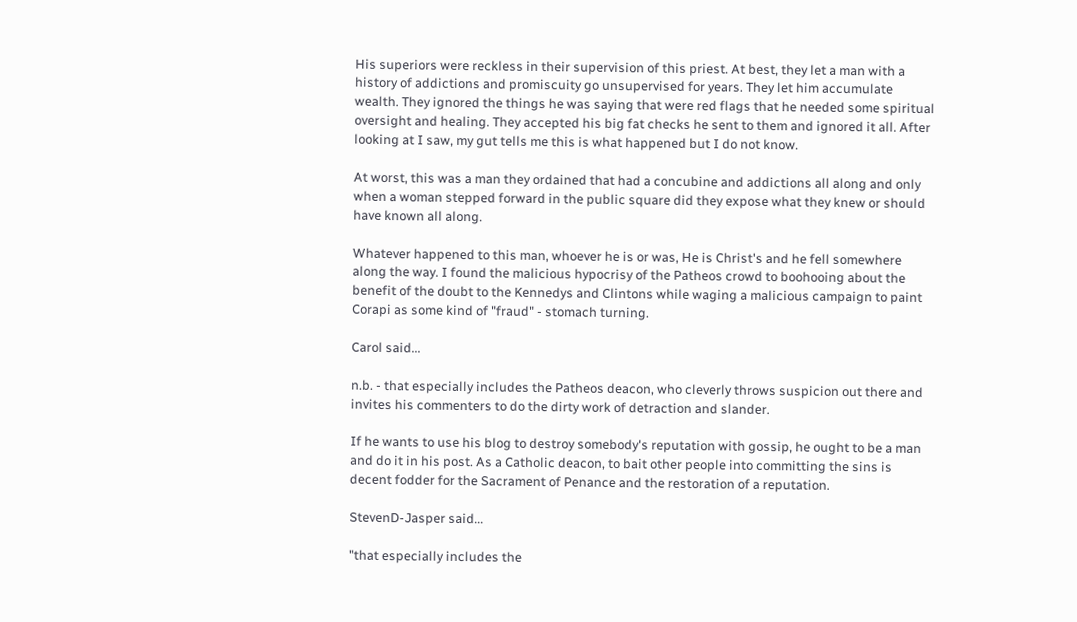His superiors were reckless in their supervision of this priest. At best, they let a man with a history of addictions and promiscuity go unsupervised for years. They let him accumulate wealth. They ignored the things he was saying that were red flags that he needed some spiritual oversight and healing. They accepted his big fat checks he sent to them and ignored it all. After looking at I saw, my gut tells me this is what happened but I do not know.

At worst, this was a man they ordained that had a concubine and addictions all along and only when a woman stepped forward in the public square did they expose what they knew or should have known all along.

Whatever happened to this man, whoever he is or was, He is Christ's and he fell somewhere along the way. I found the malicious hypocrisy of the Patheos crowd to boohooing about the benefit of the doubt to the Kennedys and Clintons while waging a malicious campaign to paint Corapi as some kind of "fraud" - stomach turning.

Carol said...

n.b. - that especially includes the Patheos deacon, who cleverly throws suspicion out there and invites his commenters to do the dirty work of detraction and slander.

If he wants to use his blog to destroy somebody's reputation with gossip, he ought to be a man and do it in his post. As a Catholic deacon, to bait other people into committing the sins is decent fodder for the Sacrament of Penance and the restoration of a reputation.

StevenD-Jasper said...

"that especially includes the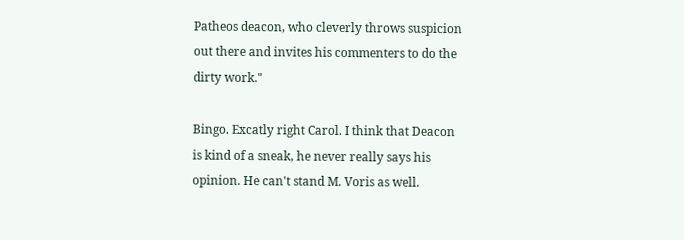Patheos deacon, who cleverly throws suspicion out there and invites his commenters to do the dirty work."

Bingo. Excatly right Carol. I think that Deacon is kind of a sneak, he never really says his opinion. He can't stand M. Voris as well.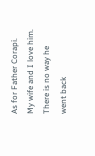As for Father Corapi. My wife and I love him. There is no way he went back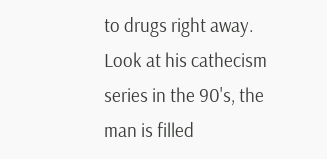to drugs right away. Look at his cathecism series in the 90's, the man is filled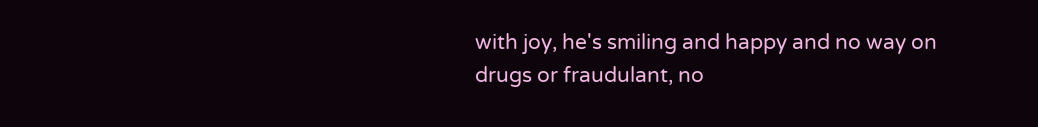with joy, he's smiling and happy and no way on drugs or fraudulant, no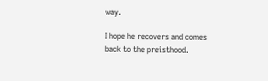way.

I hope he recovers and comes back to the preisthood.